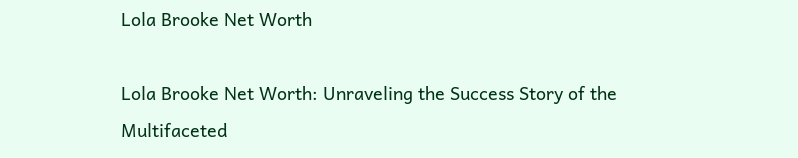Lola Brooke Net Worth

Lola Brooke Net Worth: Unraveling the Success Story of the Multifaceted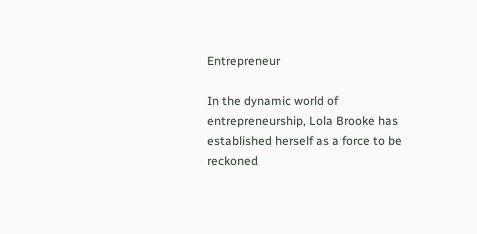Entrepreneur

In the dynamic world of entrepreneurship, Lola Brooke has established herself as a force to be reckoned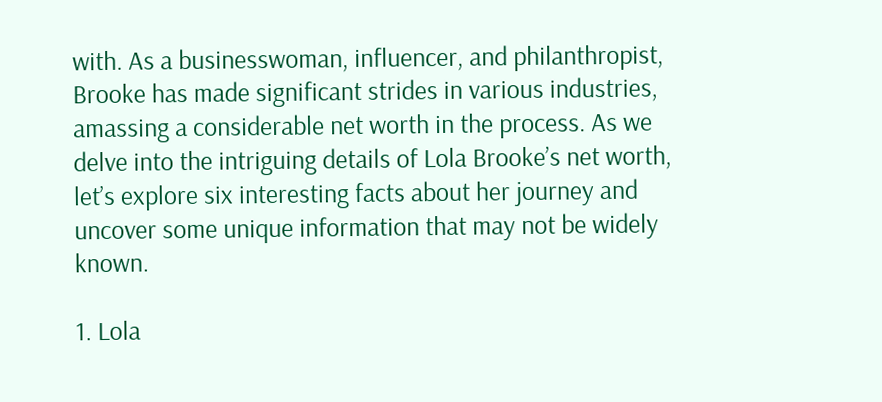with. As a businesswoman, influencer, and philanthropist, Brooke has made significant strides in various industries, amassing a considerable net worth in the process. As we delve into the intriguing details of Lola Brooke’s net worth, let’s explore six interesting facts about her journey and uncover some unique information that may not be widely known.

1. Lola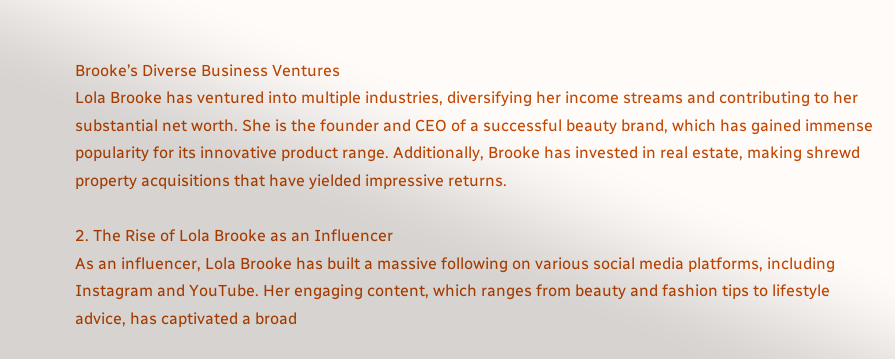Brooke’s Diverse Business Ventures
Lola Brooke has ventured into multiple industries, diversifying her income streams and contributing to her substantial net worth. She is the founder and CEO of a successful beauty brand, which has gained immense popularity for its innovative product range. Additionally, Brooke has invested in real estate, making shrewd property acquisitions that have yielded impressive returns.

2. The Rise of Lola Brooke as an Influencer
As an influencer, Lola Brooke has built a massive following on various social media platforms, including Instagram and YouTube. Her engaging content, which ranges from beauty and fashion tips to lifestyle advice, has captivated a broad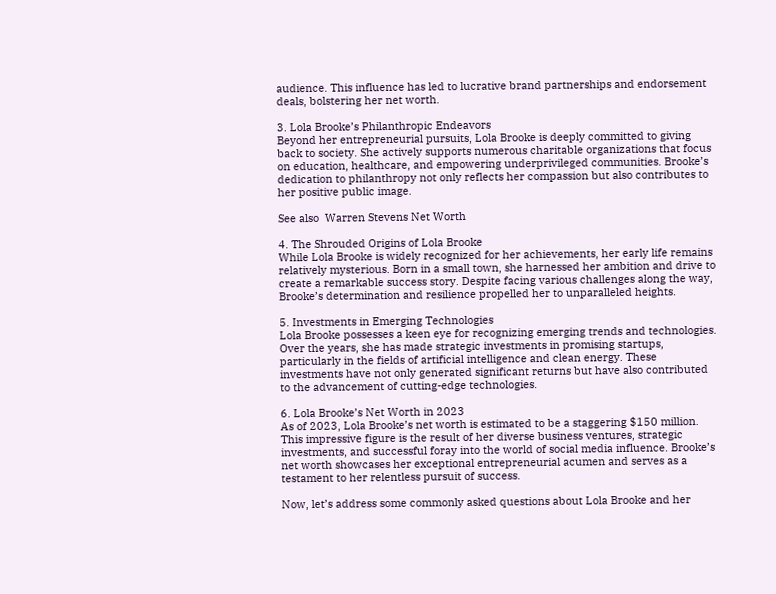audience. This influence has led to lucrative brand partnerships and endorsement deals, bolstering her net worth.

3. Lola Brooke’s Philanthropic Endeavors
Beyond her entrepreneurial pursuits, Lola Brooke is deeply committed to giving back to society. She actively supports numerous charitable organizations that focus on education, healthcare, and empowering underprivileged communities. Brooke’s dedication to philanthropy not only reflects her compassion but also contributes to her positive public image.

See also  Warren Stevens Net Worth

4. The Shrouded Origins of Lola Brooke
While Lola Brooke is widely recognized for her achievements, her early life remains relatively mysterious. Born in a small town, she harnessed her ambition and drive to create a remarkable success story. Despite facing various challenges along the way, Brooke’s determination and resilience propelled her to unparalleled heights.

5. Investments in Emerging Technologies
Lola Brooke possesses a keen eye for recognizing emerging trends and technologies. Over the years, she has made strategic investments in promising startups, particularly in the fields of artificial intelligence and clean energy. These investments have not only generated significant returns but have also contributed to the advancement of cutting-edge technologies.

6. Lola Brooke’s Net Worth in 2023
As of 2023, Lola Brooke’s net worth is estimated to be a staggering $150 million. This impressive figure is the result of her diverse business ventures, strategic investments, and successful foray into the world of social media influence. Brooke’s net worth showcases her exceptional entrepreneurial acumen and serves as a testament to her relentless pursuit of success.

Now, let’s address some commonly asked questions about Lola Brooke and her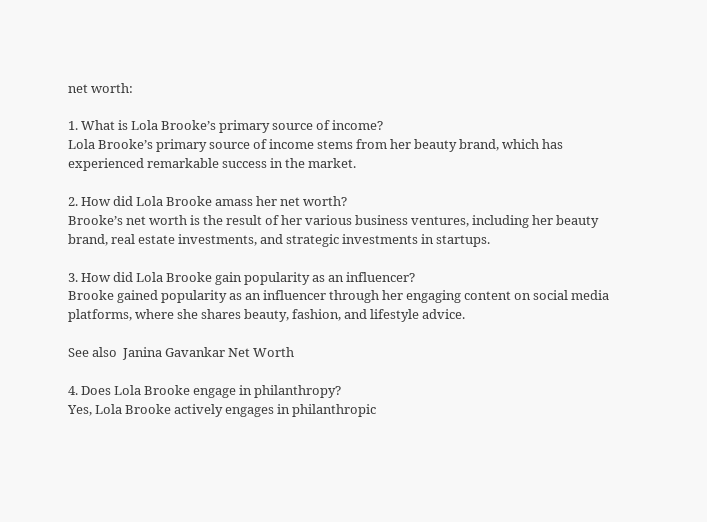net worth:

1. What is Lola Brooke’s primary source of income?
Lola Brooke’s primary source of income stems from her beauty brand, which has experienced remarkable success in the market.

2. How did Lola Brooke amass her net worth?
Brooke’s net worth is the result of her various business ventures, including her beauty brand, real estate investments, and strategic investments in startups.

3. How did Lola Brooke gain popularity as an influencer?
Brooke gained popularity as an influencer through her engaging content on social media platforms, where she shares beauty, fashion, and lifestyle advice.

See also  Janina Gavankar Net Worth

4. Does Lola Brooke engage in philanthropy?
Yes, Lola Brooke actively engages in philanthropic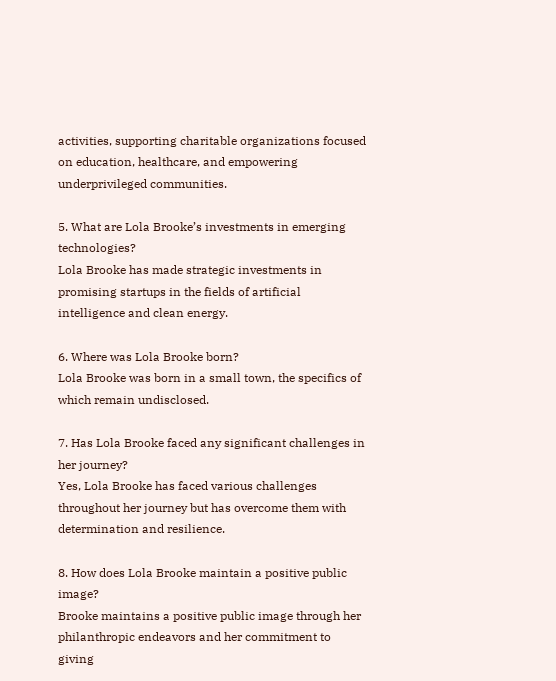activities, supporting charitable organizations focused on education, healthcare, and empowering underprivileged communities.

5. What are Lola Brooke’s investments in emerging technologies?
Lola Brooke has made strategic investments in promising startups in the fields of artificial intelligence and clean energy.

6. Where was Lola Brooke born?
Lola Brooke was born in a small town, the specifics of which remain undisclosed.

7. Has Lola Brooke faced any significant challenges in her journey?
Yes, Lola Brooke has faced various challenges throughout her journey but has overcome them with determination and resilience.

8. How does Lola Brooke maintain a positive public image?
Brooke maintains a positive public image through her philanthropic endeavors and her commitment to giving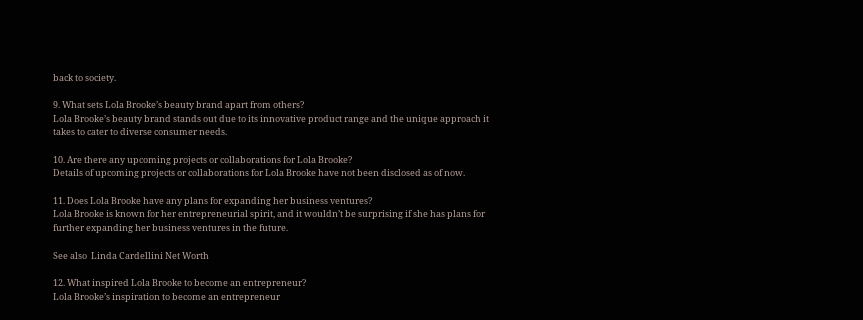back to society.

9. What sets Lola Brooke’s beauty brand apart from others?
Lola Brooke’s beauty brand stands out due to its innovative product range and the unique approach it takes to cater to diverse consumer needs.

10. Are there any upcoming projects or collaborations for Lola Brooke?
Details of upcoming projects or collaborations for Lola Brooke have not been disclosed as of now.

11. Does Lola Brooke have any plans for expanding her business ventures?
Lola Brooke is known for her entrepreneurial spirit, and it wouldn’t be surprising if she has plans for further expanding her business ventures in the future.

See also  Linda Cardellini Net Worth

12. What inspired Lola Brooke to become an entrepreneur?
Lola Brooke’s inspiration to become an entrepreneur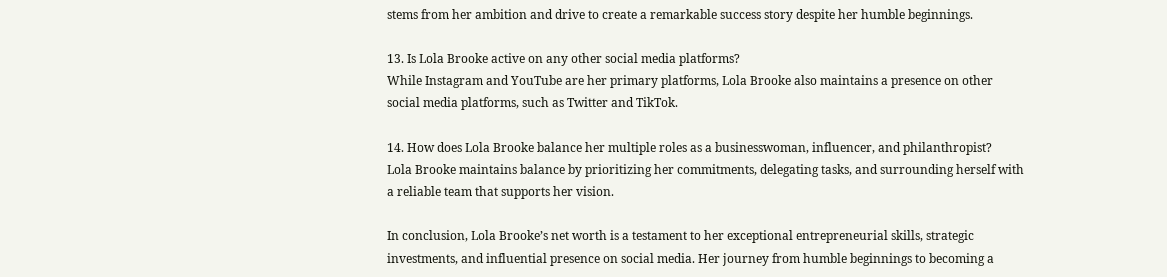stems from her ambition and drive to create a remarkable success story despite her humble beginnings.

13. Is Lola Brooke active on any other social media platforms?
While Instagram and YouTube are her primary platforms, Lola Brooke also maintains a presence on other social media platforms, such as Twitter and TikTok.

14. How does Lola Brooke balance her multiple roles as a businesswoman, influencer, and philanthropist?
Lola Brooke maintains balance by prioritizing her commitments, delegating tasks, and surrounding herself with a reliable team that supports her vision.

In conclusion, Lola Brooke’s net worth is a testament to her exceptional entrepreneurial skills, strategic investments, and influential presence on social media. Her journey from humble beginnings to becoming a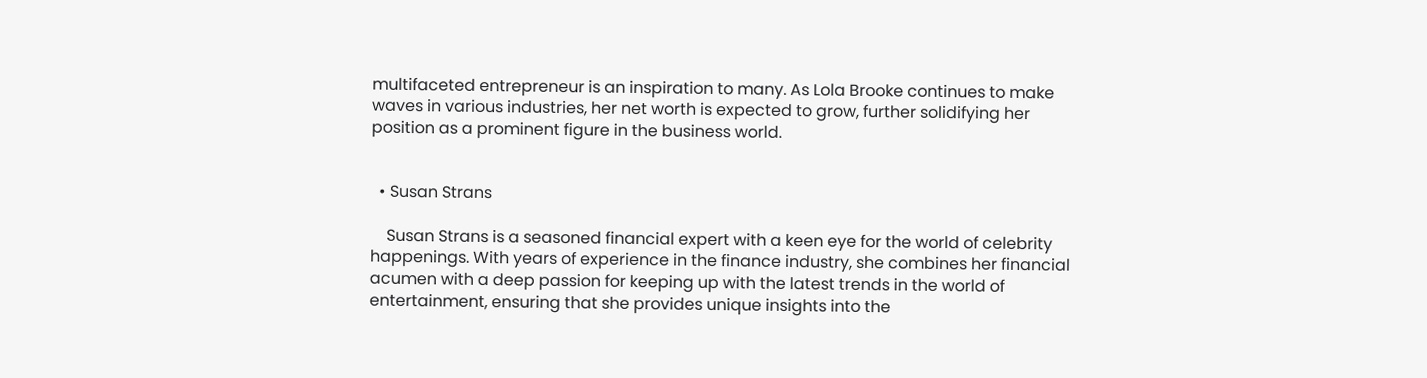multifaceted entrepreneur is an inspiration to many. As Lola Brooke continues to make waves in various industries, her net worth is expected to grow, further solidifying her position as a prominent figure in the business world.


  • Susan Strans

    Susan Strans is a seasoned financial expert with a keen eye for the world of celebrity happenings. With years of experience in the finance industry, she combines her financial acumen with a deep passion for keeping up with the latest trends in the world of entertainment, ensuring that she provides unique insights into the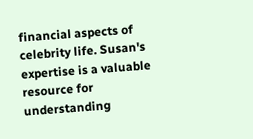financial aspects of celebrity life. Susan's expertise is a valuable resource for understanding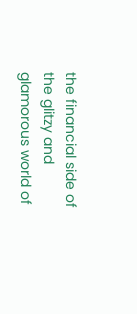the financial side of the glitzy and glamorous world of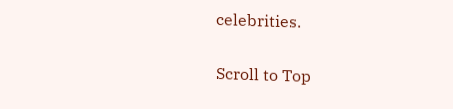celebrities.

Scroll to Top